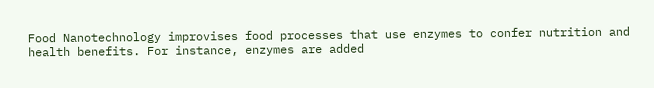Food Nanotechnology improvises food processes that use enzymes to confer nutrition and health benefits. For instance, enzymes are added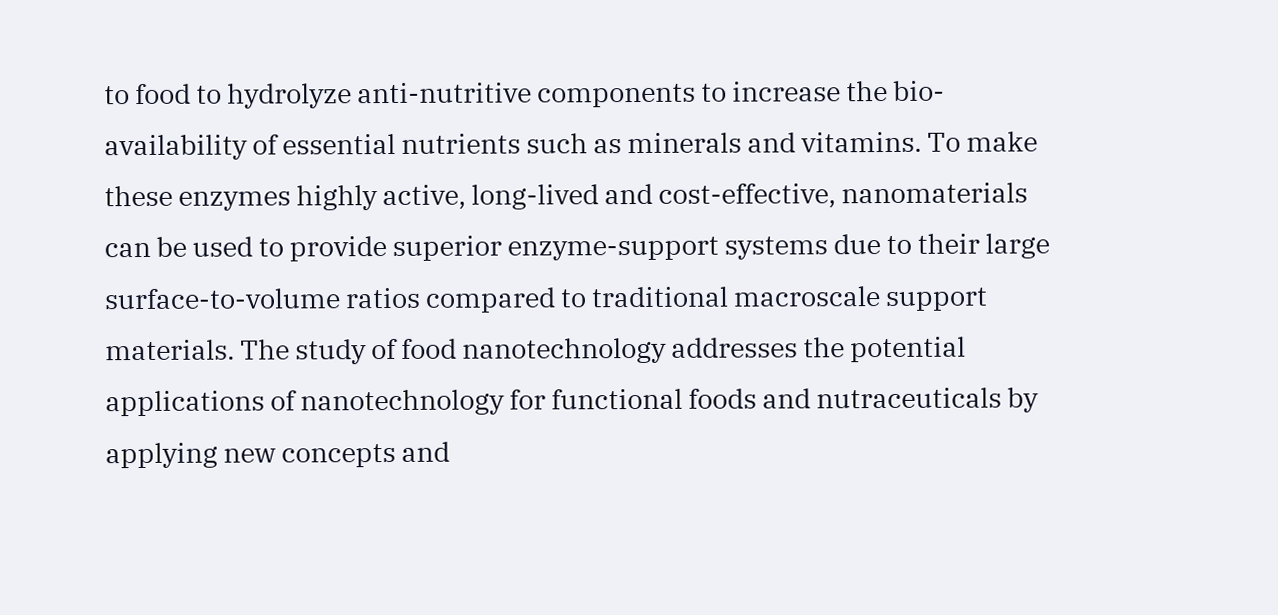to food to hydrolyze anti-nutritive components to increase the bio-availability of essential nutrients such as minerals and vitamins. To make these enzymes highly active, long-lived and cost-effective, nanomaterials can be used to provide superior enzyme-support systems due to their large surface-to-volume ratios compared to traditional macroscale support materials. The study of food nanotechnology addresses the potential applications of nanotechnology for functional foods and nutraceuticals by applying new concepts and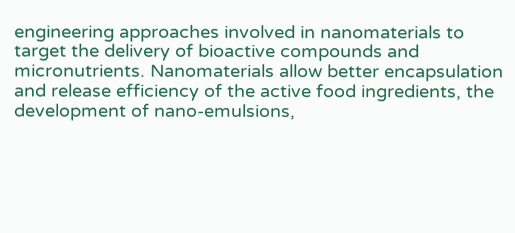engineering approaches involved in nanomaterials to target the delivery of bioactive compounds and micronutrients. Nanomaterials allow better encapsulation and release efficiency of the active food ingredients, the development of nano-emulsions,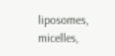liposomes, micelles,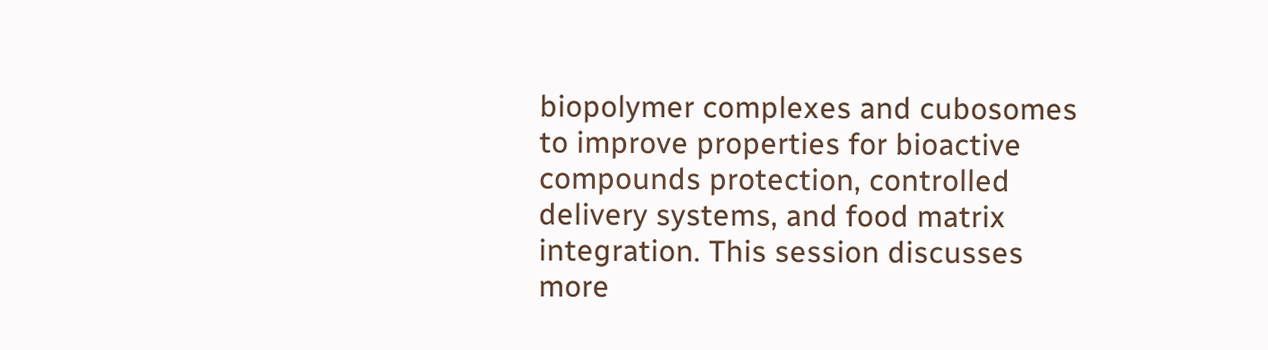biopolymer complexes and cubosomes to improve properties for bioactive compounds protection, controlled delivery systems, and food matrix integration. This session discusses more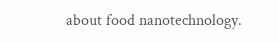about food nanotechnology.